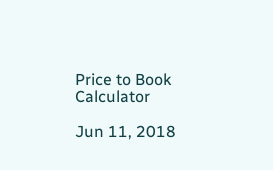Price to Book Calculator

Jun 11, 2018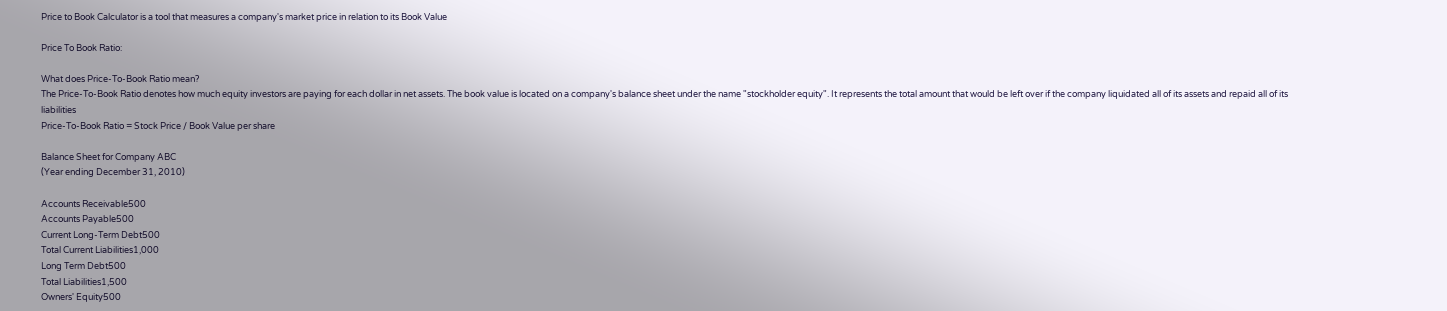Price to Book Calculator is a tool that measures a company's market price in relation to its Book Value

Price To Book Ratio:

What does Price-To-Book Ratio mean?
The Price-To-Book Ratio denotes how much equity investors are paying for each dollar in net assets. The book value is located on a company's balance sheet under the name "stockholder equity". It represents the total amount that would be left over if the company liquidated all of its assets and repaid all of its liabilities
Price-To-Book Ratio = Stock Price / Book Value per share

Balance Sheet for Company ABC
(Year ending December 31, 2010)

Accounts Receivable500
Accounts Payable500
Current Long-Term Debt500
Total Current Liabilities1,000
Long Term Debt500
Total Liabilities1,500
Owners' Equity500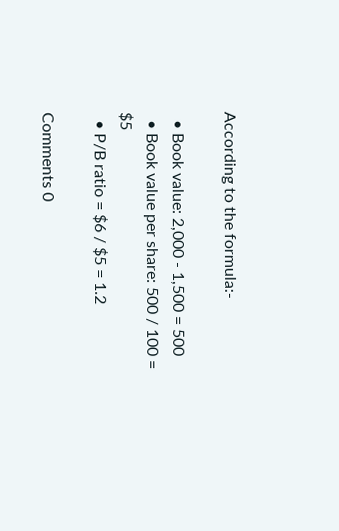According to the formula:-

  • Book value: 2,000 - 1,500 = 500
  • Book value per share: 500 / 100 = $5
  • P/B ratio = $6 / $5 = 1.2

Comments 0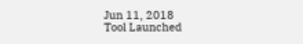Jun 11, 2018
Tool Launched